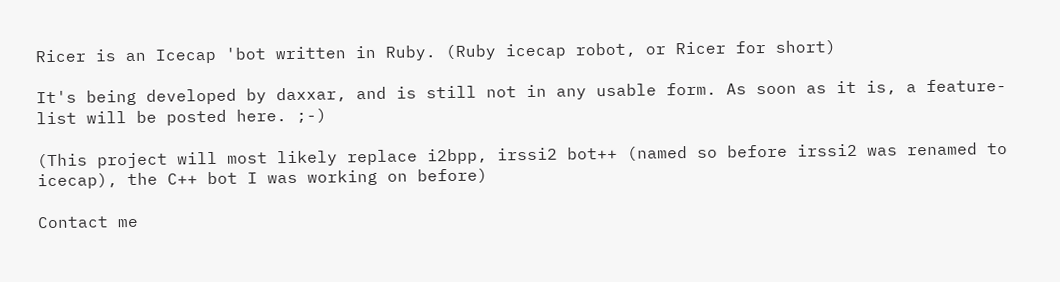Ricer is an Icecap 'bot written in Ruby. (Ruby icecap robot, or Ricer for short)

It's being developed by daxxar, and is still not in any usable form. As soon as it is, a feature-list will be posted here. ;-)

(This project will most likely replace i2bpp, irssi2 bot++ (named so before irssi2 was renamed to icecap), the C++ bot I was working on before)

Contact me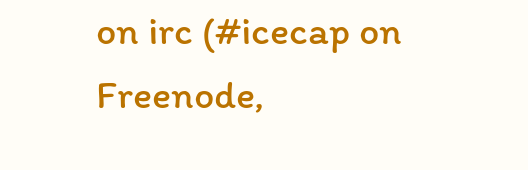on irc (#icecap on Freenode,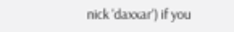nick 'daxxar') if you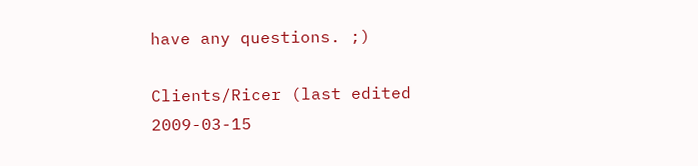have any questions. ;)

Clients/Ricer (last edited 2009-03-15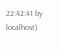22:42:41 by localhost)